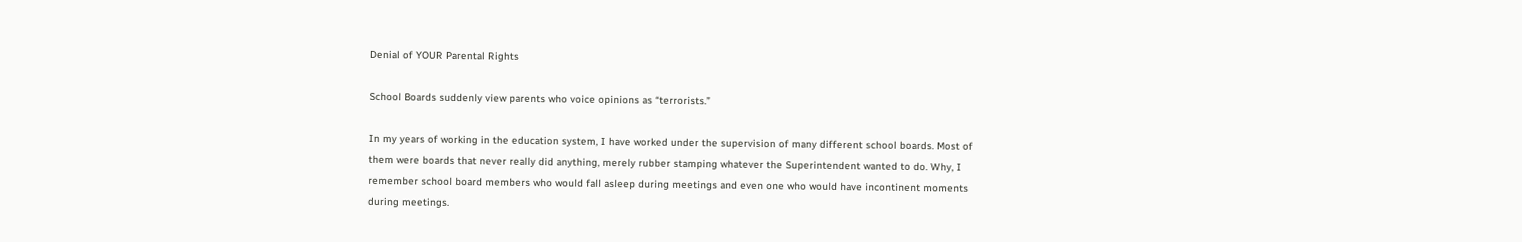Denial of YOUR Parental Rights

School Boards suddenly view parents who voice opinions as “terrorists.”

In my years of working in the education system, I have worked under the supervision of many different school boards. Most of them were boards that never really did anything, merely rubber stamping whatever the Superintendent wanted to do. Why, I remember school board members who would fall asleep during meetings and even one who would have incontinent moments during meetings.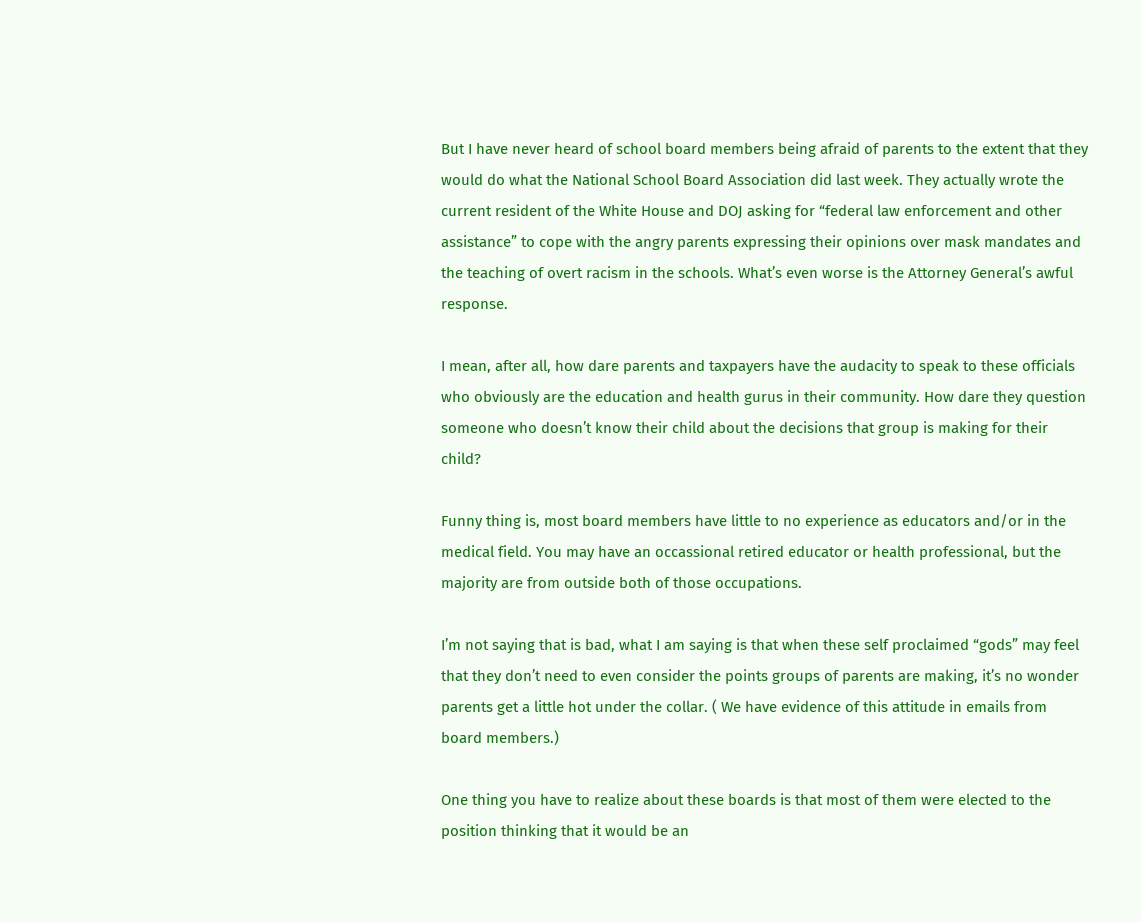But I have never heard of school board members being afraid of parents to the extent that they would do what the National School Board Association did last week. They actually wrote the current resident of the White House and DOJ asking for “federal law enforcement and other assistance” to cope with the angry parents expressing their opinions over mask mandates and the teaching of overt racism in the schools. What’s even worse is the Attorney General’s awful response.

I mean, after all, how dare parents and taxpayers have the audacity to speak to these officials who obviously are the education and health gurus in their community. How dare they question someone who doesn’t know their child about the decisions that group is making for their child?

Funny thing is, most board members have little to no experience as educators and/or in the medical field. You may have an occassional retired educator or health professional, but the majority are from outside both of those occupations.

I’m not saying that is bad, what I am saying is that when these self proclaimed “gods” may feel that they don’t need to even consider the points groups of parents are making, it’s no wonder parents get a little hot under the collar. ( We have evidence of this attitude in emails from board members.)

One thing you have to realize about these boards is that most of them were elected to the position thinking that it would be an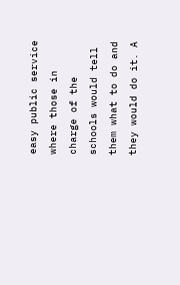easy public service where those in charge of the schools would tell them what to do and they would do it. A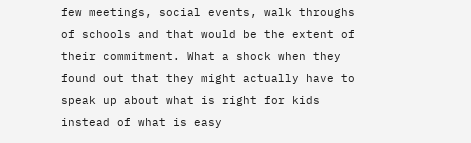few meetings, social events, walk throughs of schools and that would be the extent of their commitment. What a shock when they found out that they might actually have to speak up about what is right for kids instead of what is easy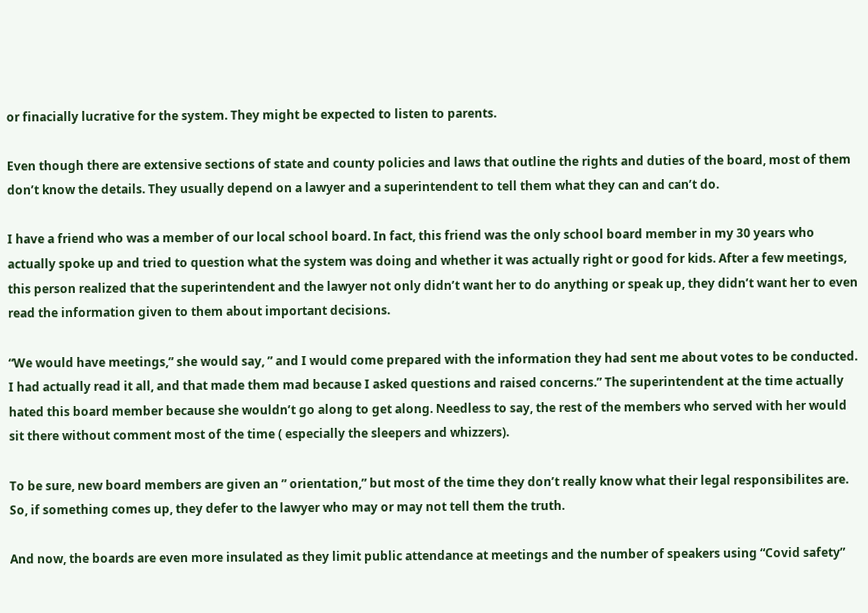or finacially lucrative for the system. They might be expected to listen to parents.

Even though there are extensive sections of state and county policies and laws that outline the rights and duties of the board, most of them don’t know the details. They usually depend on a lawyer and a superintendent to tell them what they can and can’t do.

I have a friend who was a member of our local school board. In fact, this friend was the only school board member in my 30 years who actually spoke up and tried to question what the system was doing and whether it was actually right or good for kids. After a few meetings, this person realized that the superintendent and the lawyer not only didn’t want her to do anything or speak up, they didn’t want her to even read the information given to them about important decisions.

“We would have meetings,” she would say, ” and I would come prepared with the information they had sent me about votes to be conducted. I had actually read it all, and that made them mad because I asked questions and raised concerns.” The superintendent at the time actually hated this board member because she wouldn’t go along to get along. Needless to say, the rest of the members who served with her would sit there without comment most of the time ( especially the sleepers and whizzers).

To be sure, new board members are given an ” orientation,” but most of the time they don’t really know what their legal responsibilites are. So, if something comes up, they defer to the lawyer who may or may not tell them the truth.

And now, the boards are even more insulated as they limit public attendance at meetings and the number of speakers using “Covid safety”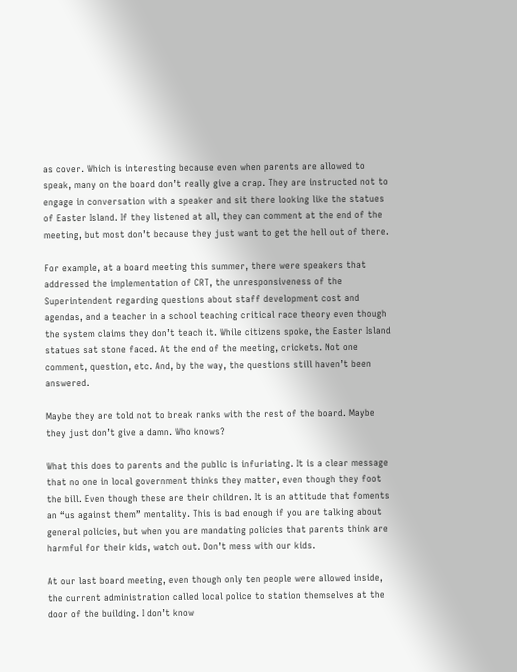as cover. Which is interesting because even when parents are allowed to speak, many on the board don’t really give a crap. They are instructed not to engage in conversation with a speaker and sit there looking like the statues of Easter Island. If they listened at all, they can comment at the end of the meeting, but most don’t because they just want to get the hell out of there.

For example, at a board meeting this summer, there were speakers that addressed the implementation of CRT, the unresponsiveness of the Superintendent regarding questions about staff development cost and agendas, and a teacher in a school teaching critical race theory even though the system claims they don’t teach it. While citizens spoke, the Easter Island statues sat stone faced. At the end of the meeting, crickets. Not one comment, question, etc. And, by the way, the questions still haven’t been answered.

Maybe they are told not to break ranks with the rest of the board. Maybe they just don’t give a damn. Who knows?

What this does to parents and the public is infuriating. It is a clear message that no one in local government thinks they matter, even though they foot the bill. Even though these are their children. It is an attitude that foments an “us against them” mentality. This is bad enough if you are talking about general policies, but when you are mandating policies that parents think are harmful for their kids, watch out. Don’t mess with our kids.

At our last board meeting, even though only ten people were allowed inside, the current administration called local police to station themselves at the door of the building. I don’t know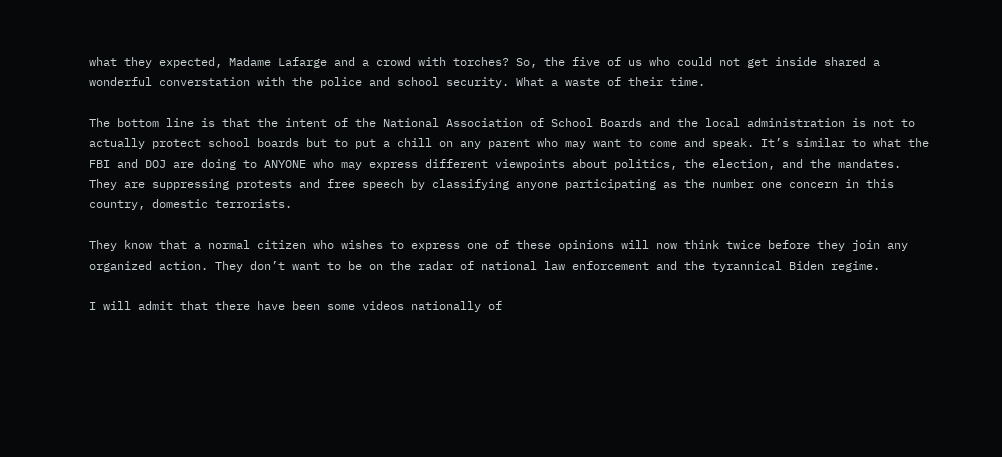what they expected, Madame Lafarge and a crowd with torches? So, the five of us who could not get inside shared a wonderful converstation with the police and school security. What a waste of their time.

The bottom line is that the intent of the National Association of School Boards and the local administration is not to actually protect school boards but to put a chill on any parent who may want to come and speak. It’s similar to what the FBI and DOJ are doing to ANYONE who may express different viewpoints about politics, the election, and the mandates. They are suppressing protests and free speech by classifying anyone participating as the number one concern in this country, domestic terrorists.

They know that a normal citizen who wishes to express one of these opinions will now think twice before they join any organized action. They don’t want to be on the radar of national law enforcement and the tyrannical Biden regime.

I will admit that there have been some videos nationally of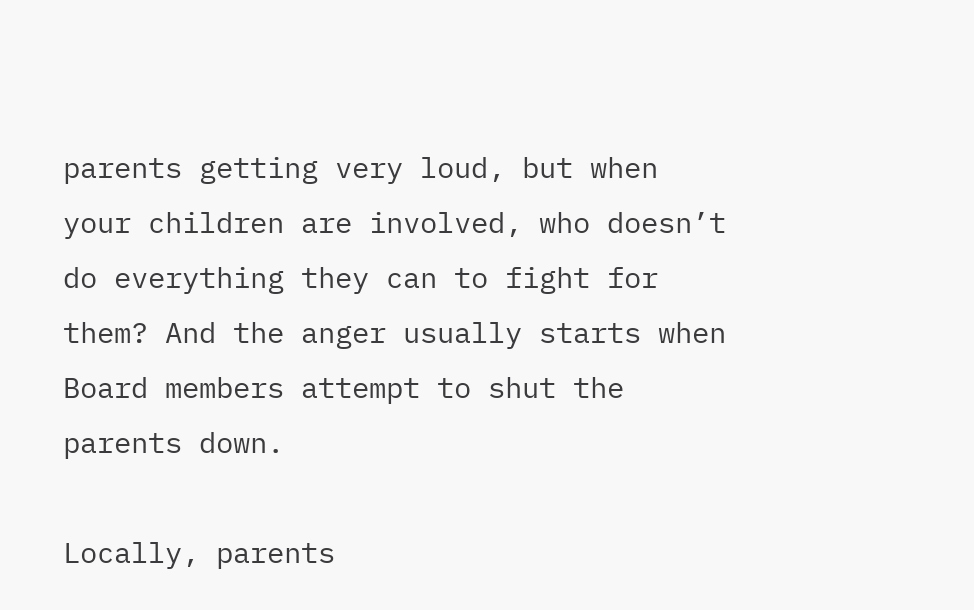parents getting very loud, but when your children are involved, who doesn’t do everything they can to fight for them? And the anger usually starts when Board members attempt to shut the parents down.

Locally, parents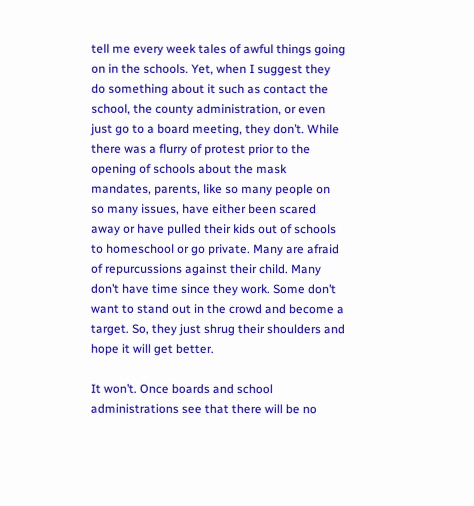tell me every week tales of awful things going on in the schools. Yet, when I suggest they do something about it such as contact the school, the county administration, or even just go to a board meeting, they don’t. While there was a flurry of protest prior to the opening of schools about the mask mandates, parents, like so many people on so many issues, have either been scared away or have pulled their kids out of schools to homeschool or go private. Many are afraid of repurcussions against their child. Many don’t have time since they work. Some don’t want to stand out in the crowd and become a target. So, they just shrug their shoulders and hope it will get better.

It won’t. Once boards and school administrations see that there will be no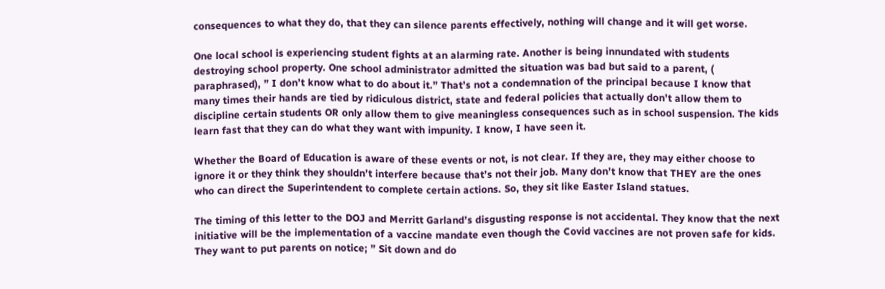consequences to what they do, that they can silence parents effectively, nothing will change and it will get worse.

One local school is experiencing student fights at an alarming rate. Another is being innundated with students destroying school property. One school administrator admitted the situation was bad but said to a parent, ( paraphrased), ” I don’t know what to do about it.” That’s not a condemnation of the principal because I know that many times their hands are tied by ridiculous district, state and federal policies that actually don’t allow them to discipline certain students OR only allow them to give meaningless consequences such as in school suspension. The kids learn fast that they can do what they want with impunity. I know, I have seen it.

Whether the Board of Education is aware of these events or not, is not clear. If they are, they may either choose to ignore it or they think they shouldn’t interfere because that’s not their job. Many don’t know that THEY are the ones who can direct the Superintendent to complete certain actions. So, they sit like Easter Island statues.

The timing of this letter to the DOJ and Merritt Garland’s disgusting response is not accidental. They know that the next initiative will be the implementation of a vaccine mandate even though the Covid vaccines are not proven safe for kids. They want to put parents on notice; ” Sit down and do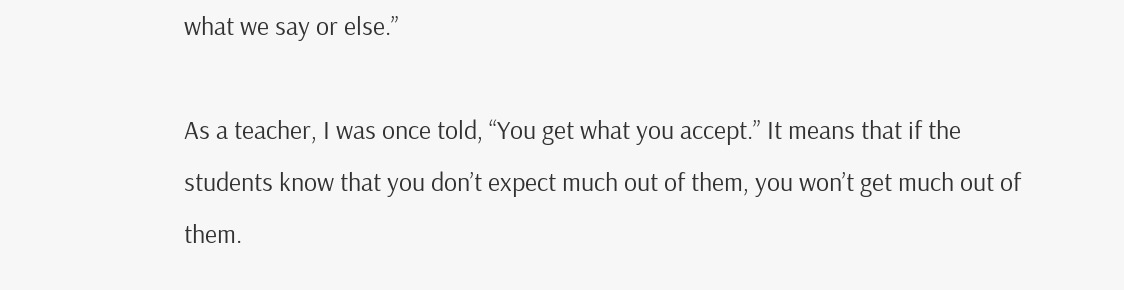what we say or else.”

As a teacher, I was once told, “You get what you accept.” It means that if the students know that you don’t expect much out of them, you won’t get much out of them.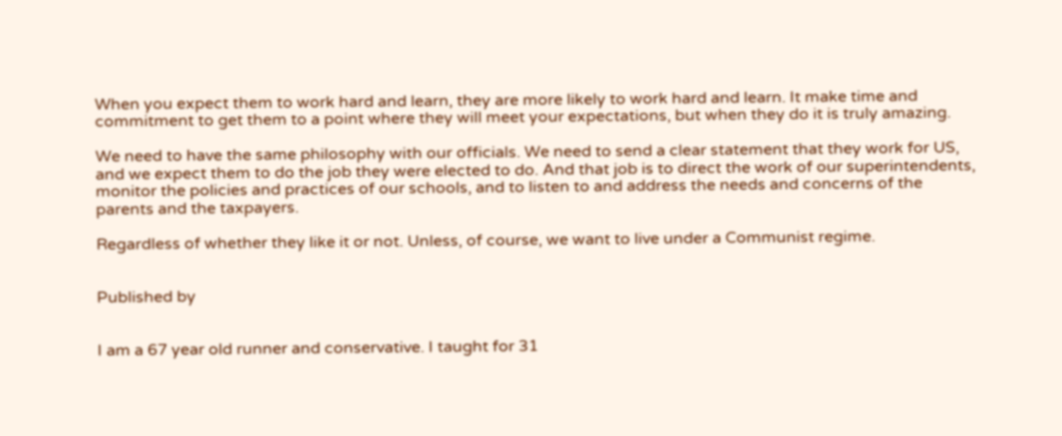When you expect them to work hard and learn, they are more likely to work hard and learn. It make time and commitment to get them to a point where they will meet your expectations, but when they do it is truly amazing.

We need to have the same philosophy with our officials. We need to send a clear statement that they work for US, and we expect them to do the job they were elected to do. And that job is to direct the work of our superintendents, monitor the policies and practices of our schools, and to listen to and address the needs and concerns of the parents and the taxpayers.

Regardless of whether they like it or not. Unless, of course, we want to live under a Communist regime.


Published by


I am a 67 year old runner and conservative. I taught for 31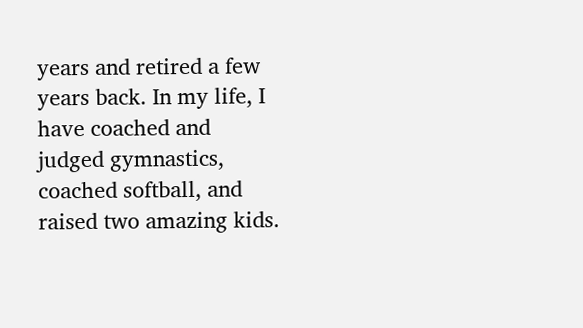years and retired a few years back. In my life, I have coached and judged gymnastics, coached softball, and raised two amazing kids.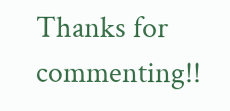Thanks for commenting!!